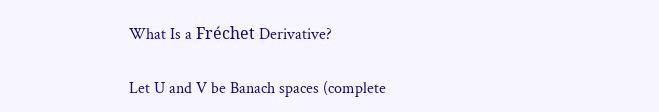What Is a Fréchet Derivative?

Let U and V be Banach spaces (complete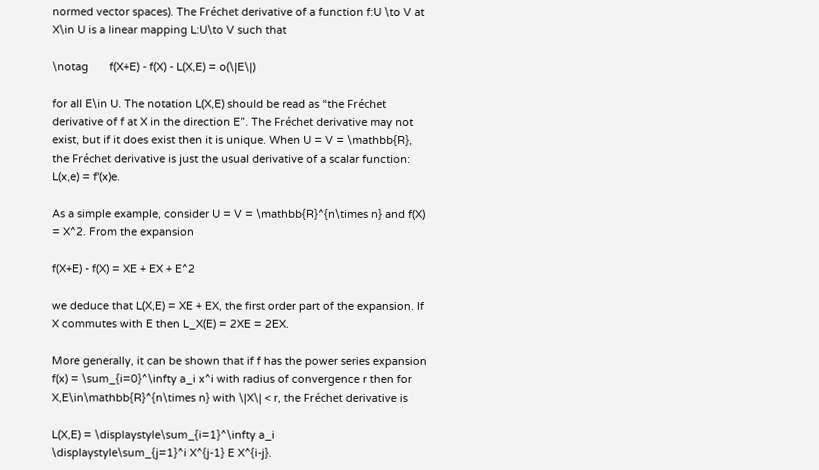normed vector spaces). The Fréchet derivative of a function f:U \to V at X\in U is a linear mapping L:U\to V such that

\notag       f(X+E) - f(X) - L(X,E) = o(\|E\|)

for all E\in U. The notation L(X,E) should be read as “the Fréchet derivative of f at X in the direction E”. The Fréchet derivative may not exist, but if it does exist then it is unique. When U = V = \mathbb{R}, the Fréchet derivative is just the usual derivative of a scalar function: L(x,e) = f'(x)e.

As a simple example, consider U = V = \mathbb{R}^{n\times n} and f(X) = X^2. From the expansion

f(X+E) - f(X) = XE + EX + E^2

we deduce that L(X,E) = XE + EX, the first order part of the expansion. If X commutes with E then L_X(E) = 2XE = 2EX.

More generally, it can be shown that if f has the power series expansion f(x) = \sum_{i=0}^\infty a_i x^i with radius of convergence r then for X,E\in\mathbb{R}^{n\times n} with \|X\| < r, the Fréchet derivative is

L(X,E) = \displaystyle\sum_{i=1}^\infty a_i             \displaystyle\sum_{j=1}^i X^{j-1} E X^{i-j}.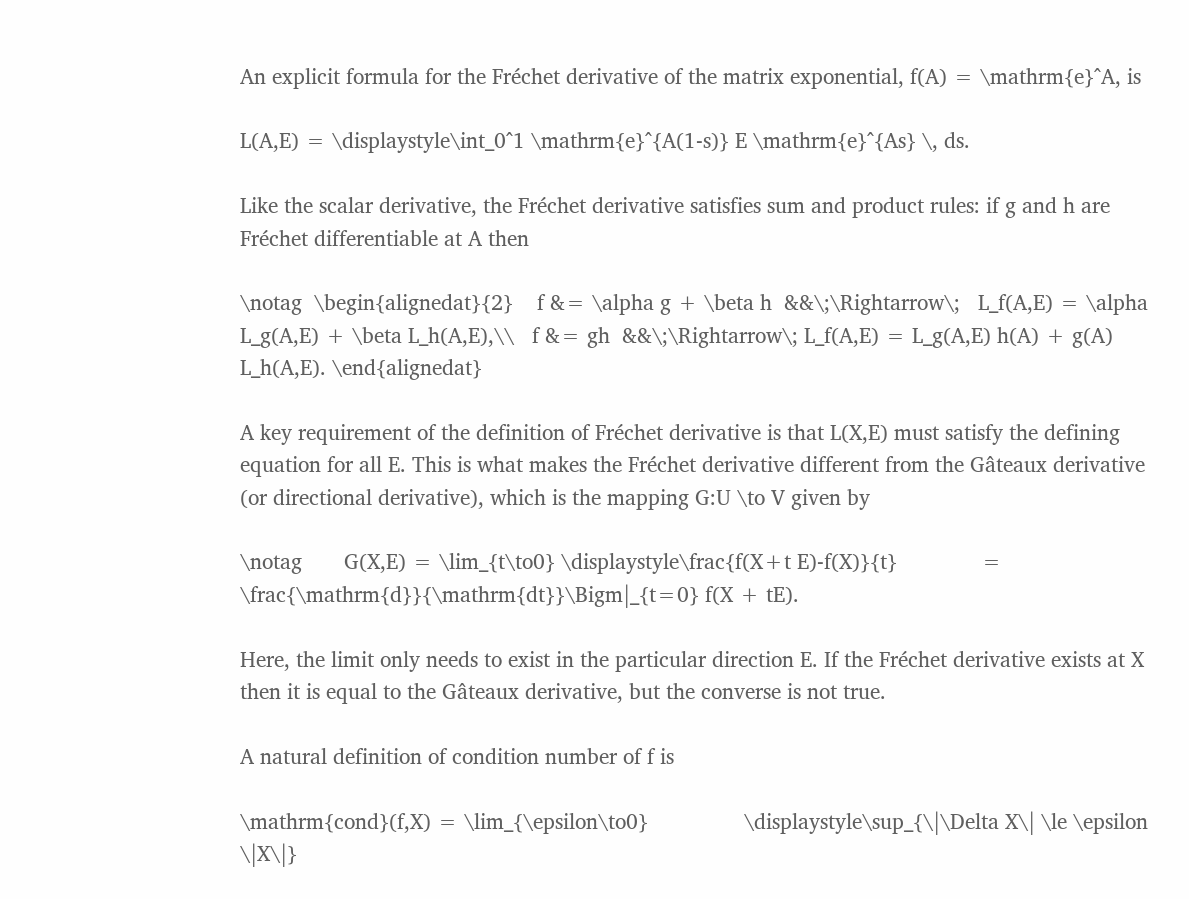An explicit formula for the Fréchet derivative of the matrix exponential, f(A) = \mathrm{e}^A, is

L(A,E) = \displaystyle\int_0^1 \mathrm{e}^{A(1-s)} E \mathrm{e}^{As} \, ds.

Like the scalar derivative, the Fréchet derivative satisfies sum and product rules: if g and h are Fréchet differentiable at A then

\notag  \begin{alignedat}{2}    f &= \alpha g + \beta h  &&\;\Rightarrow\;   L_f(A,E) = \alpha L_g(A,E) + \beta L_h(A,E),\\   f &= gh  &&\;\Rightarrow\; L_f(A,E) = L_g(A,E) h(A) + g(A) L_h(A,E). \end{alignedat}

A key requirement of the definition of Fréchet derivative is that L(X,E) must satisfy the defining equation for all E. This is what makes the Fréchet derivative different from the Gâteaux derivative (or directional derivative), which is the mapping G:U \to V given by

\notag       G(X,E) = \lim_{t\to0} \displaystyle\frac{f(X+t E)-f(X)}{t}              = \frac{\mathrm{d}}{\mathrm{dt}}\Bigm|_{t=0} f(X + tE).

Here, the limit only needs to exist in the particular direction E. If the Fréchet derivative exists at X then it is equal to the Gâteaux derivative, but the converse is not true.

A natural definition of condition number of f is

\mathrm{cond}(f,X) = \lim_{\epsilon\to0}                \displaystyle\sup_{\|\Delta X\| \le \epsilon \|X\|}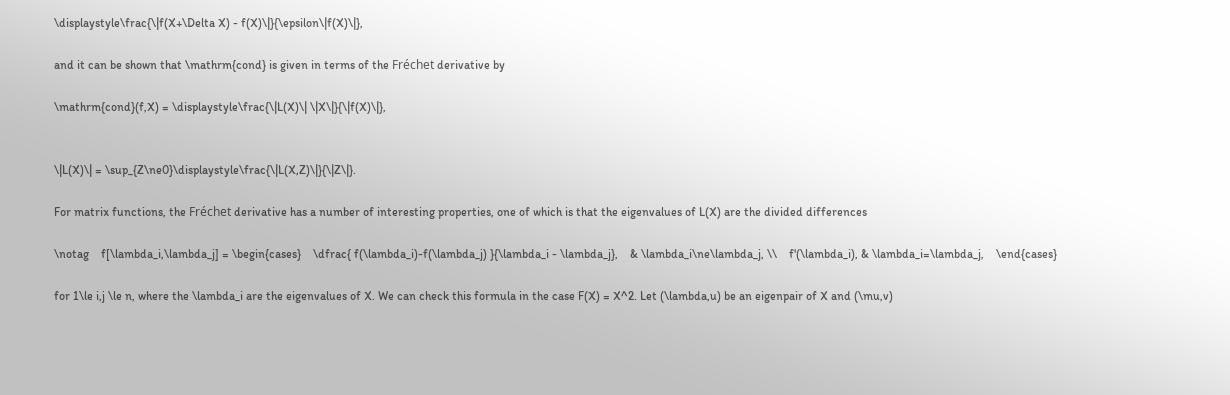\displaystyle\frac{\|f(X+\Delta X) - f(X)\|}{\epsilon\|f(X)\|},

and it can be shown that \mathrm{cond} is given in terms of the Fréchet derivative by

\mathrm{cond}(f,X) = \displaystyle\frac{\|L(X)\| \|X\|}{\|f(X)\|},


\|L(X)\| = \sup_{Z\ne0}\displaystyle\frac{\|L(X,Z)\|}{\|Z\|}.

For matrix functions, the Fréchet derivative has a number of interesting properties, one of which is that the eigenvalues of L(X) are the divided differences

\notag    f[\lambda_i,\lambda_j] = \begin{cases}    \dfrac{ f(\lambda_i)-f(\lambda_j) }{\lambda_i - \lambda_j},    & \lambda_i\ne\lambda_j, \\    f'(\lambda_i), & \lambda_i=\lambda_j,    \end{cases}

for 1\le i,j \le n, where the \lambda_i are the eigenvalues of X. We can check this formula in the case F(X) = X^2. Let (\lambda,u) be an eigenpair of X and (\mu,v)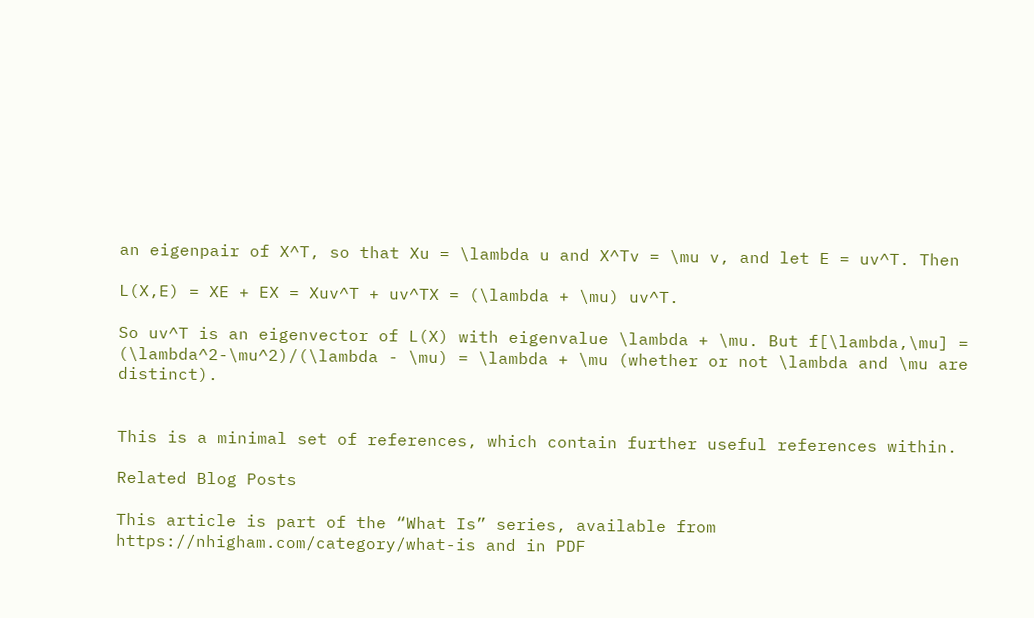an eigenpair of X^T, so that Xu = \lambda u and X^Tv = \mu v, and let E = uv^T. Then

L(X,E) = XE + EX = Xuv^T + uv^TX = (\lambda + \mu) uv^T.

So uv^T is an eigenvector of L(X) with eigenvalue \lambda + \mu. But f[\lambda,\mu] = (\lambda^2-\mu^2)/(\lambda - \mu) = \lambda + \mu (whether or not \lambda and \mu are distinct).


This is a minimal set of references, which contain further useful references within.

Related Blog Posts

This article is part of the “What Is” series, available from https://nhigham.com/category/what-is and in PDF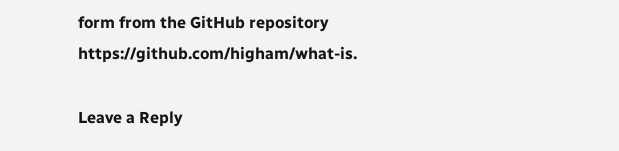form from the GitHub repository https://github.com/higham/what-is.

Leave a Reply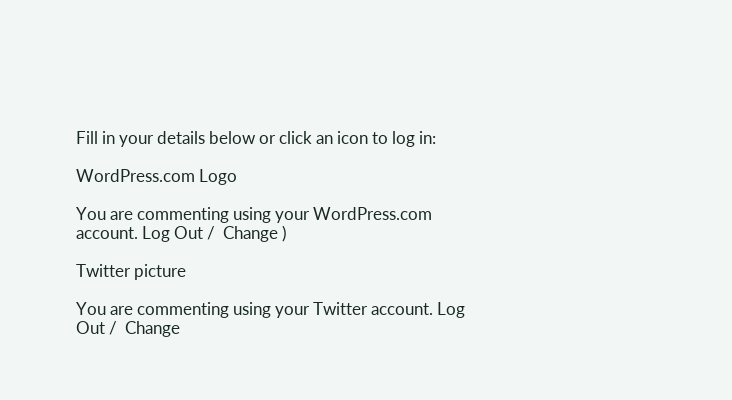Fill in your details below or click an icon to log in:

WordPress.com Logo

You are commenting using your WordPress.com account. Log Out /  Change )

Twitter picture

You are commenting using your Twitter account. Log Out /  Change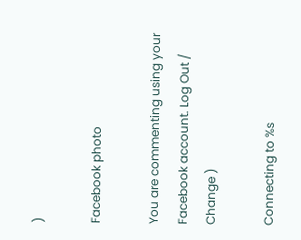)

Facebook photo

You are commenting using your Facebook account. Log Out /  Change )

Connecting to %s